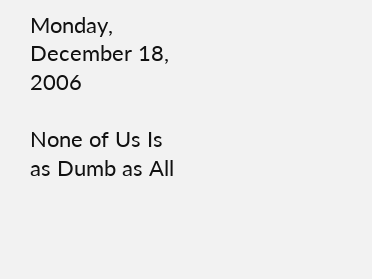Monday, December 18, 2006

None of Us Is as Dumb as All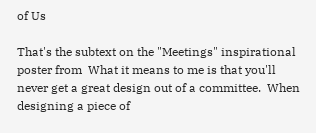of Us

That's the subtext on the "Meetings" inspirational poster from  What it means to me is that you'll never get a great design out of a committee.  When designing a piece of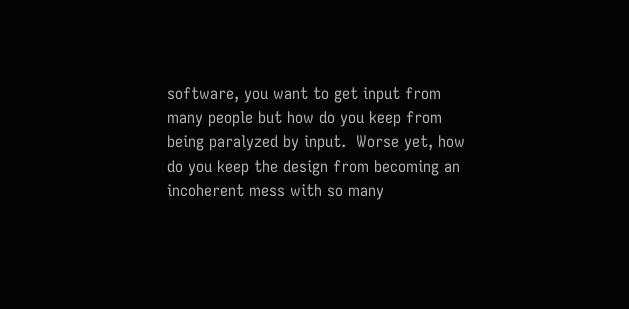software, you want to get input from many people but how do you keep from being paralyzed by input.  Worse yet, how do you keep the design from becoming an incoherent mess with so many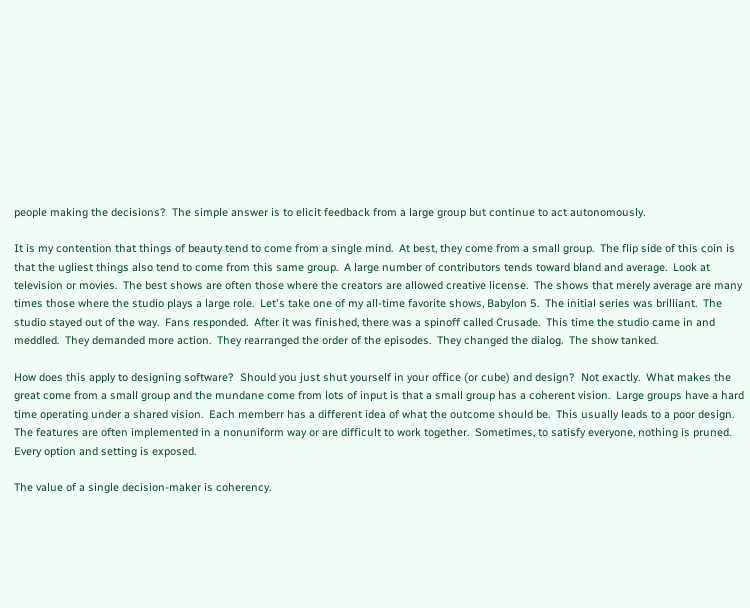people making the decisions?  The simple answer is to elicit feedback from a large group but continue to act autonomously.

It is my contention that things of beauty tend to come from a single mind.  At best, they come from a small group.  The flip side of this coin is that the ugliest things also tend to come from this same group.  A large number of contributors tends toward bland and average.  Look at television or movies.  The best shows are often those where the creators are allowed creative license.  The shows that merely average are many times those where the studio plays a large role.  Let's take one of my all-time favorite shows, Babylon 5.  The initial series was brilliant.  The studio stayed out of the way.  Fans responded.  After it was finished, there was a spinoff called Crusade.  This time the studio came in and meddled.  They demanded more action.  They rearranged the order of the episodes.  They changed the dialog.  The show tanked.

How does this apply to designing software?  Should you just shut yourself in your office (or cube) and design?  Not exactly.  What makes the great come from a small group and the mundane come from lots of input is that a small group has a coherent vision.  Large groups have a hard time operating under a shared vision.  Each memberr has a different idea of what the outcome should be.  This usually leads to a poor design.  The features are often implemented in a nonuniform way or are difficult to work together.  Sometimes, to satisfy everyone, nothing is pruned.  Every option and setting is exposed.

The value of a single decision-maker is coherency.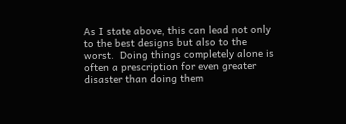As I state above, this can lead not only to the best designs but also to the worst.  Doing things completely alone is often a prescription for even greater disaster than doing them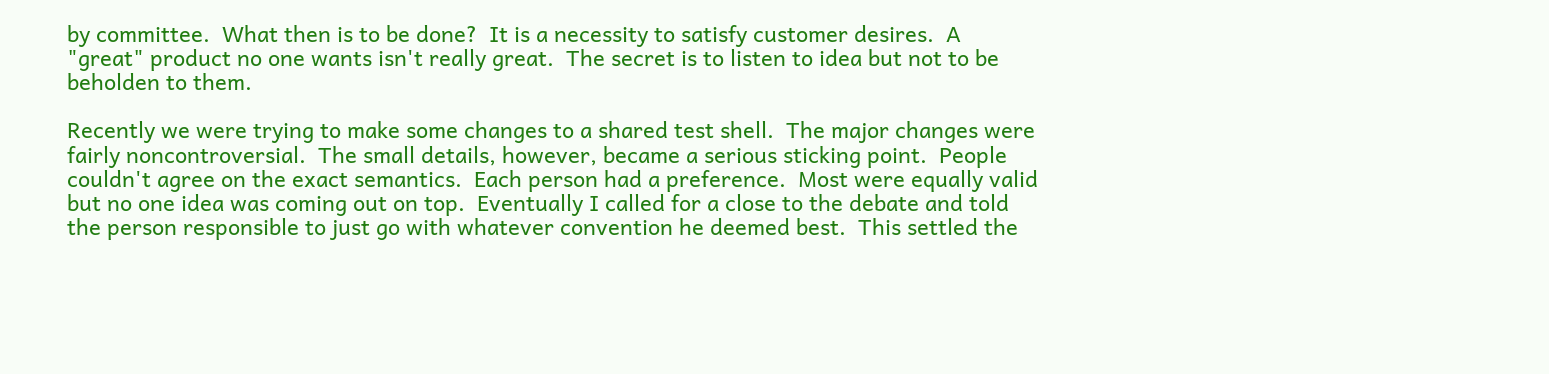by committee.  What then is to be done?  It is a necessity to satisfy customer desires.  A "great" product no one wants isn't really great.  The secret is to listen to idea but not to be beholden to them.

Recently we were trying to make some changes to a shared test shell.  The major changes were fairly noncontroversial.  The small details, however, became a serious sticking point.  People couldn't agree on the exact semantics.  Each person had a preference.  Most were equally valid but no one idea was coming out on top.  Eventually I called for a close to the debate and told the person responsible to just go with whatever convention he deemed best.  This settled the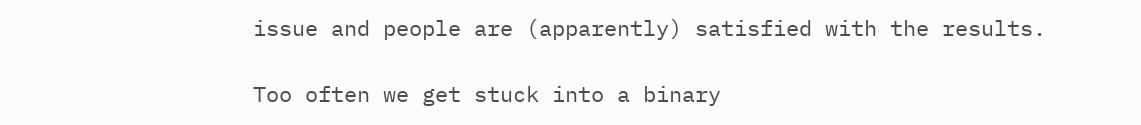issue and people are (apparently) satisfied with the results.

Too often we get stuck into a binary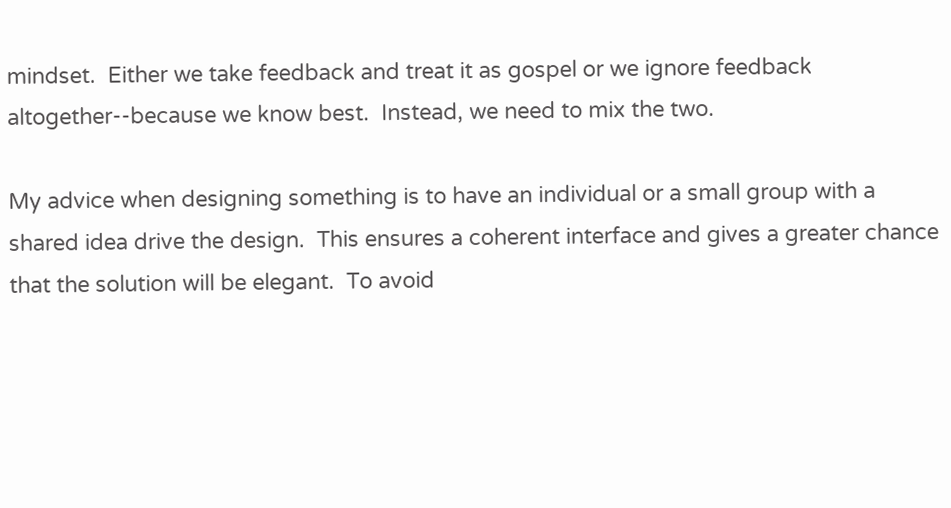mindset.  Either we take feedback and treat it as gospel or we ignore feedback altogether--because we know best.  Instead, we need to mix the two.

My advice when designing something is to have an individual or a small group with a shared idea drive the design.  This ensures a coherent interface and gives a greater chance that the solution will be elegant.  To avoid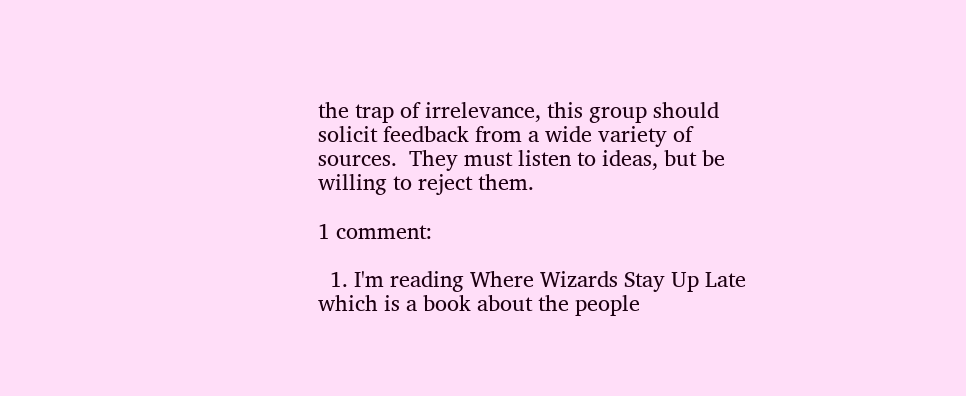the trap of irrelevance, this group should solicit feedback from a wide variety of sources.  They must listen to ideas, but be willing to reject them.

1 comment:

  1. I'm reading Where Wizards Stay Up Late which is a book about the people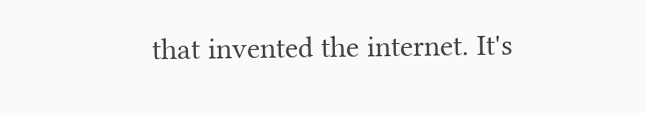that invented the internet. It's